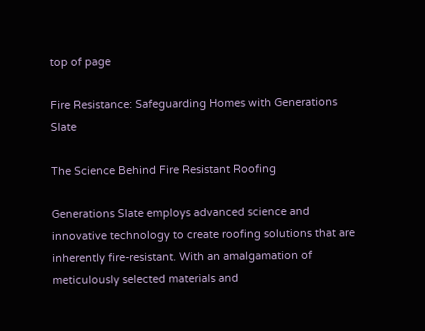top of page

Fire Resistance: Safeguarding Homes with Generations Slate

The Science Behind Fire Resistant Roofing

Generations Slate employs advanced science and innovative technology to create roofing solutions that are inherently fire-resistant. With an amalgamation of meticulously selected materials and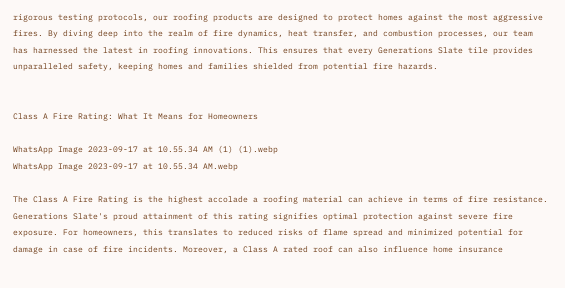rigorous testing protocols, our roofing products are designed to protect homes against the most aggressive fires. By diving deep into the realm of fire dynamics, heat transfer, and combustion processes, our team has harnessed the latest in roofing innovations. This ensures that every Generations Slate tile provides unparalleled safety, keeping homes and families shielded from potential fire hazards.


Class A Fire Rating: What It Means for Homeowners

WhatsApp Image 2023-09-17 at 10.55.34 AM (1) (1).webp
WhatsApp Image 2023-09-17 at 10.55.34 AM.webp

The Class A Fire Rating is the highest accolade a roofing material can achieve in terms of fire resistance. Generations Slate's proud attainment of this rating signifies optimal protection against severe fire exposure. For homeowners, this translates to reduced risks of flame spread and minimized potential for damage in case of fire incidents. Moreover, a Class A rated roof can also influence home insurance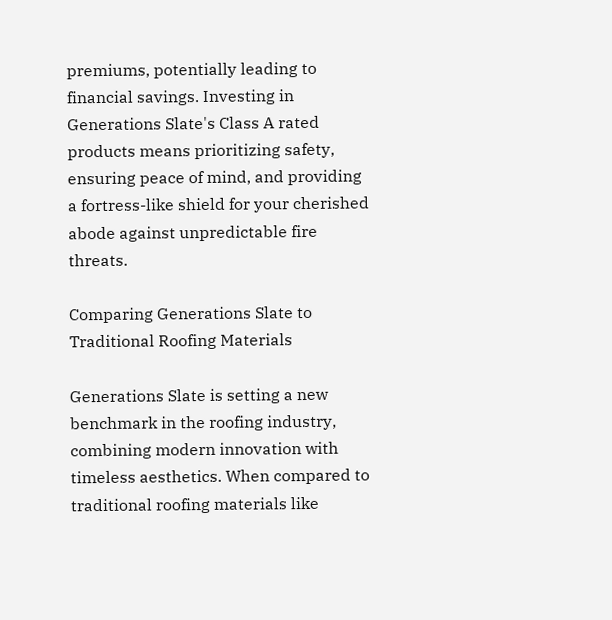premiums, potentially leading to financial savings. Investing in Generations Slate's Class A rated products means prioritizing safety, ensuring peace of mind, and providing a fortress-like shield for your cherished abode against unpredictable fire threats.

Comparing Generations Slate to Traditional Roofing Materials

Generations Slate is setting a new benchmark in the roofing industry, combining modern innovation with timeless aesthetics. When compared to traditional roofing materials like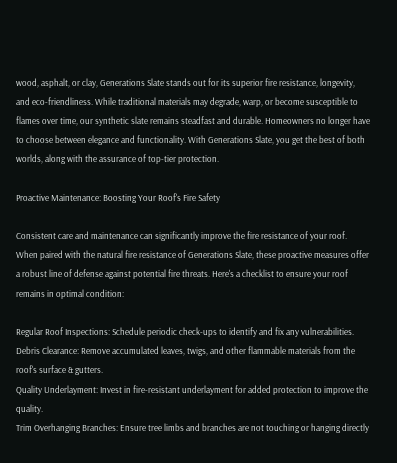wood, asphalt, or clay, Generations Slate stands out for its superior fire resistance, longevity, and eco-friendliness. While traditional materials may degrade, warp, or become susceptible to flames over time, our synthetic slate remains steadfast and durable. Homeowners no longer have to choose between elegance and functionality. With Generations Slate, you get the best of both worlds, along with the assurance of top-tier protection.

Proactive Maintenance: Boosting Your Roof's Fire Safety

Consistent care and maintenance can significantly improve the fire resistance of your roof. When paired with the natural fire resistance of Generations Slate, these proactive measures offer a robust line of defense against potential fire threats. Here's a checklist to ensure your roof remains in optimal condition:

Regular Roof Inspections: Schedule periodic check-ups to identify and fix any vulnerabilities.
Debris Clearance: Remove accumulated leaves, twigs, and other flammable materials from the roof's surface & gutters.
Quality Underlayment: Invest in fire-resistant underlayment for added protection to improve the quality.
Trim Overhanging Branches: Ensure tree limbs and branches are not touching or hanging directly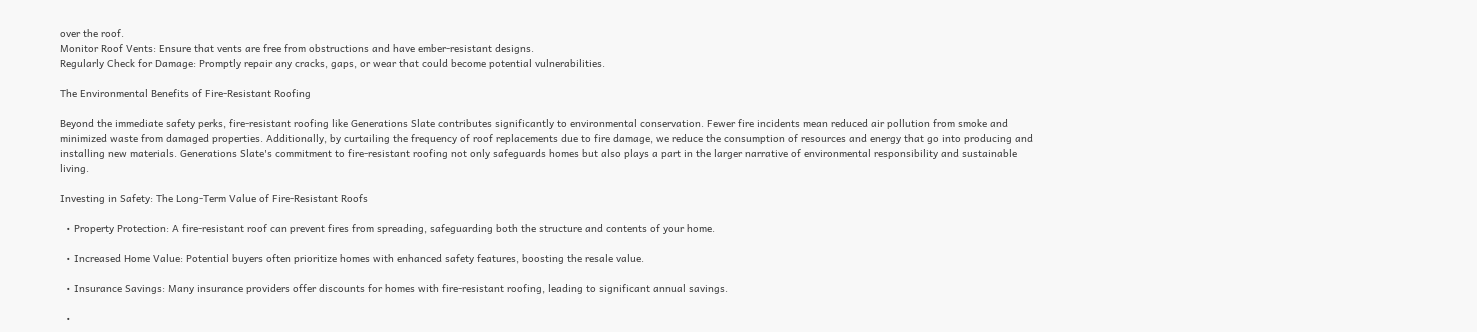over the roof.
Monitor Roof Vents: Ensure that vents are free from obstructions and have ember-resistant designs.
Regularly Check for Damage: Promptly repair any cracks, gaps, or wear that could become potential vulnerabilities.

The Environmental Benefits of Fire-Resistant Roofing

Beyond the immediate safety perks, fire-resistant roofing like Generations Slate contributes significantly to environmental conservation. Fewer fire incidents mean reduced air pollution from smoke and minimized waste from damaged properties. Additionally, by curtailing the frequency of roof replacements due to fire damage, we reduce the consumption of resources and energy that go into producing and installing new materials. Generations Slate's commitment to fire-resistant roofing not only safeguards homes but also plays a part in the larger narrative of environmental responsibility and sustainable living.

Investing in Safety: The Long-Term Value of Fire-Resistant Roofs

  • Property Protection: A fire-resistant roof can prevent fires from spreading, safeguarding both the structure and contents of your home.

  • Increased Home Value: Potential buyers often prioritize homes with enhanced safety features, boosting the resale value.

  • Insurance Savings: Many insurance providers offer discounts for homes with fire-resistant roofing, leading to significant annual savings.

  •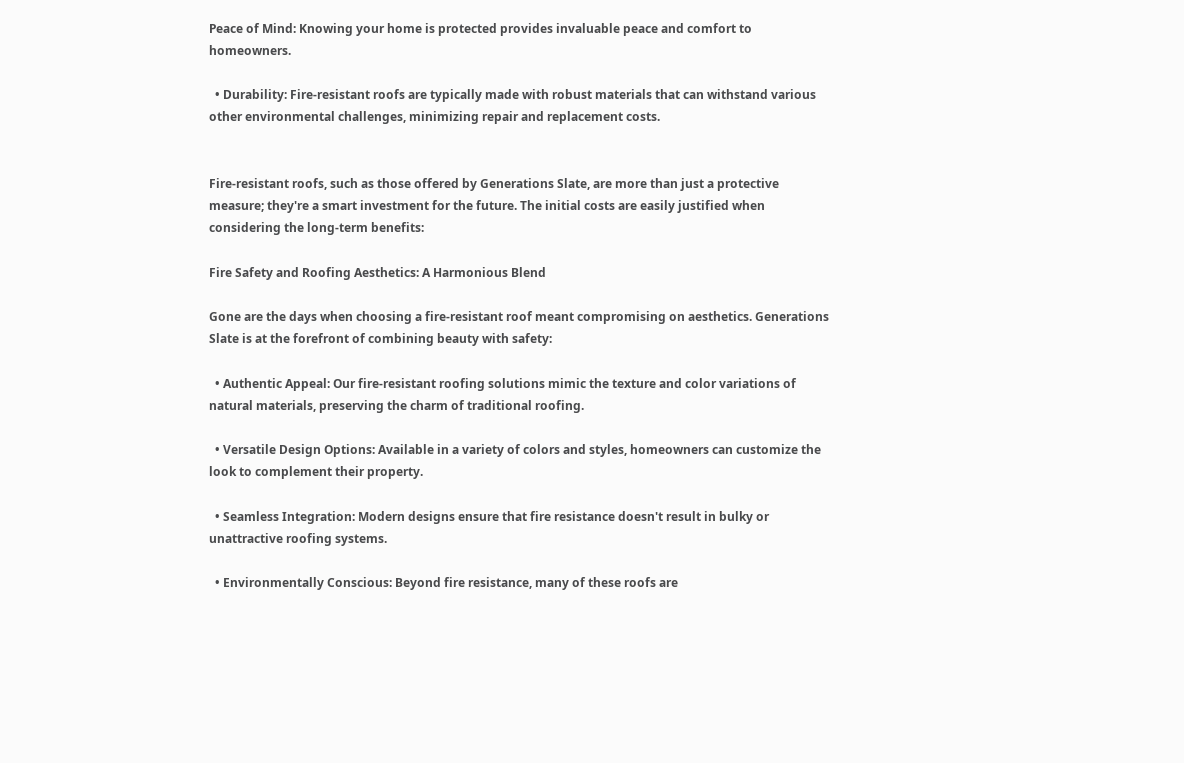Peace of Mind: Knowing your home is protected provides invaluable peace and comfort to homeowners.

  • Durability: Fire-resistant roofs are typically made with robust materials that can withstand various other environmental challenges, minimizing repair and replacement costs.


Fire-resistant roofs, such as those offered by Generations Slate, are more than just a protective measure; they're a smart investment for the future. The initial costs are easily justified when considering the long-term benefits:

Fire Safety and Roofing Aesthetics: A Harmonious Blend

Gone are the days when choosing a fire-resistant roof meant compromising on aesthetics. Generations Slate is at the forefront of combining beauty with safety:

  • Authentic Appeal: Our fire-resistant roofing solutions mimic the texture and color variations of natural materials, preserving the charm of traditional roofing.

  • Versatile Design Options: Available in a variety of colors and styles, homeowners can customize the look to complement their property.

  • Seamless Integration: Modern designs ensure that fire resistance doesn't result in bulky or unattractive roofing systems.

  • Environmentally Conscious: Beyond fire resistance, many of these roofs are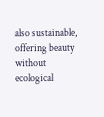also sustainable, offering beauty without ecological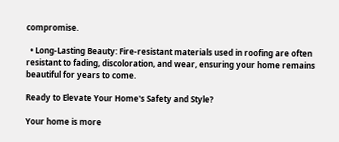compromise.

  • Long-Lasting Beauty: Fire-resistant materials used in roofing are often resistant to fading, discoloration, and wear, ensuring your home remains beautiful for years to come.

Ready to Elevate Your Home's Safety and Style?

Your home is more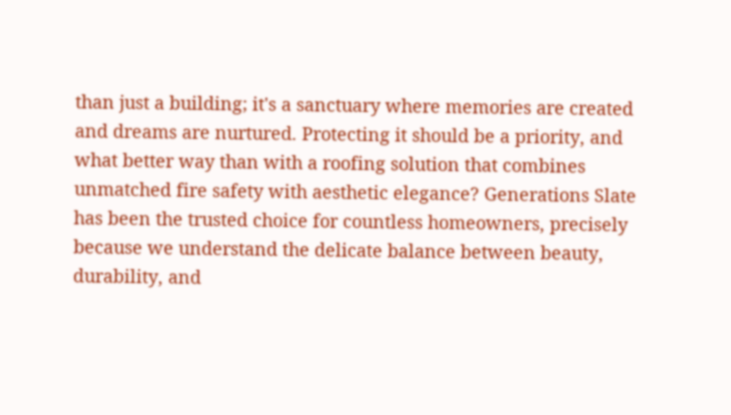than just a building; it's a sanctuary where memories are created and dreams are nurtured. Protecting it should be a priority, and what better way than with a roofing solution that combines unmatched fire safety with aesthetic elegance? Generations Slate has been the trusted choice for countless homeowners, precisely because we understand the delicate balance between beauty, durability, and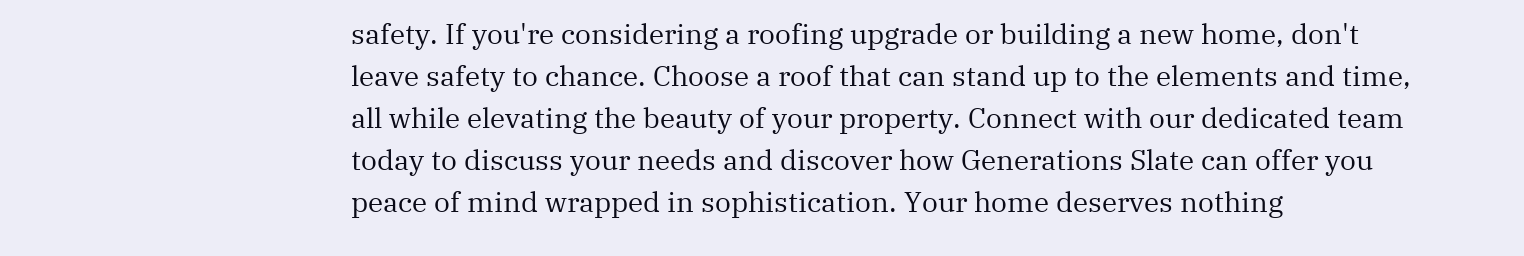safety. If you're considering a roofing upgrade or building a new home, don't leave safety to chance. Choose a roof that can stand up to the elements and time, all while elevating the beauty of your property. Connect with our dedicated team today to discuss your needs and discover how Generations Slate can offer you peace of mind wrapped in sophistication. Your home deserves nothing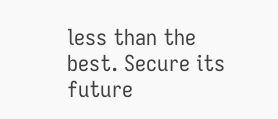less than the best. Secure its future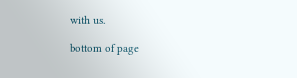with us.

bottom of page